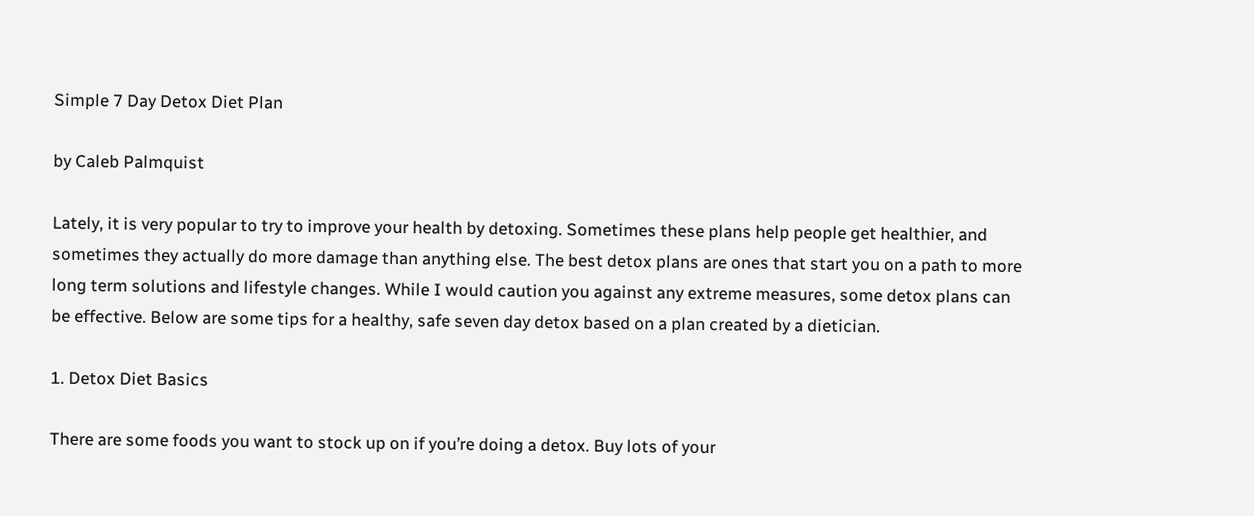Simple 7 Day Detox Diet Plan

by Caleb Palmquist

Lately, it is very popular to try to improve your health by detoxing. Sometimes these plans help people get healthier, and sometimes they actually do more damage than anything else. The best detox plans are ones that start you on a path to more long term solutions and lifestyle changes. While I would caution you against any extreme measures, some detox plans can be effective. Below are some tips for a healthy, safe seven day detox based on a plan created by a dietician.

1. Detox Diet Basics

There are some foods you want to stock up on if you’re doing a detox. Buy lots of your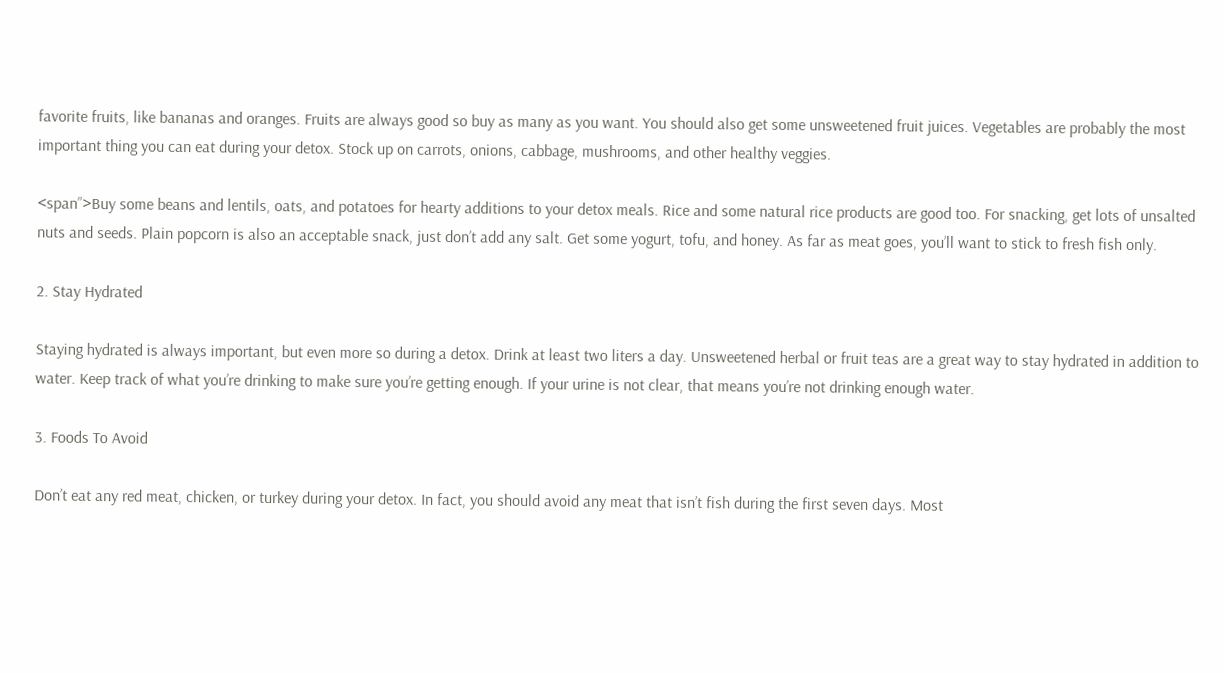favorite fruits, like bananas and oranges. Fruits are always good so buy as many as you want. You should also get some unsweetened fruit juices. Vegetables are probably the most important thing you can eat during your detox. Stock up on carrots, onions, cabbage, mushrooms, and other healthy veggies.

<span”>Buy some beans and lentils, oats, and potatoes for hearty additions to your detox meals. Rice and some natural rice products are good too. For snacking, get lots of unsalted nuts and seeds. Plain popcorn is also an acceptable snack, just don’t add any salt. Get some yogurt, tofu, and honey. As far as meat goes, you’ll want to stick to fresh fish only.

2. Stay Hydrated

Staying hydrated is always important, but even more so during a detox. Drink at least two liters a day. Unsweetened herbal or fruit teas are a great way to stay hydrated in addition to water. Keep track of what you’re drinking to make sure you’re getting enough. If your urine is not clear, that means you’re not drinking enough water.

3. Foods To Avoid

Don’t eat any red meat, chicken, or turkey during your detox. In fact, you should avoid any meat that isn’t fish during the first seven days. Most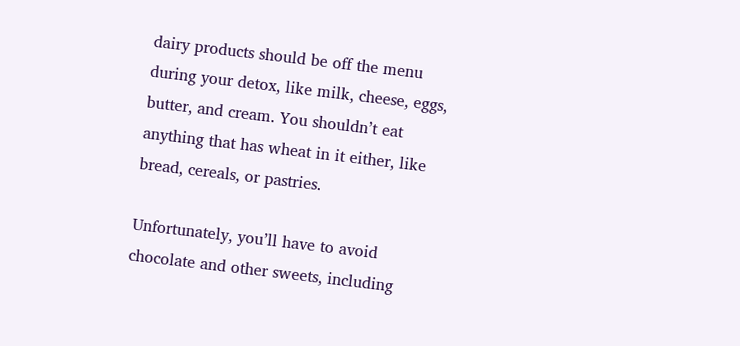dairy products should be off the menu during your detox, like milk, cheese, eggs, butter, and cream. You shouldn’t eat anything that has wheat in it either, like bread, cereals, or pastries.

Unfortunately, you’ll have to avoid chocolate and other sweets, including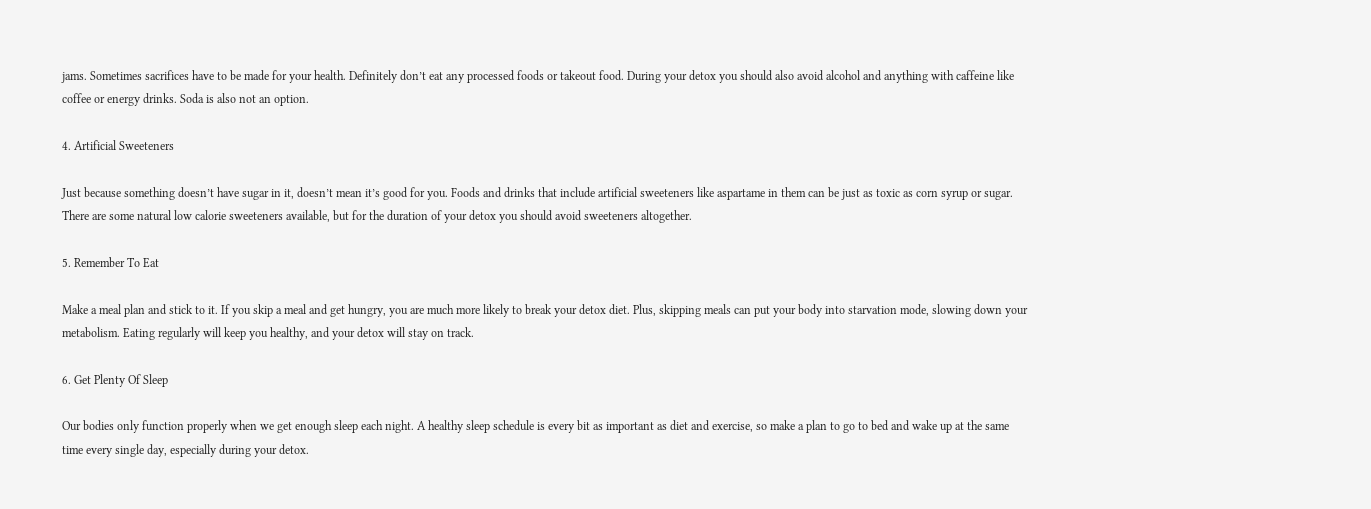jams. Sometimes sacrifices have to be made for your health. Definitely don’t eat any processed foods or takeout food. During your detox you should also avoid alcohol and anything with caffeine like coffee or energy drinks. Soda is also not an option.

4. Artificial Sweeteners

Just because something doesn’t have sugar in it, doesn’t mean it’s good for you. Foods and drinks that include artificial sweeteners like aspartame in them can be just as toxic as corn syrup or sugar. There are some natural low calorie sweeteners available, but for the duration of your detox you should avoid sweeteners altogether.

5. Remember To Eat

Make a meal plan and stick to it. If you skip a meal and get hungry, you are much more likely to break your detox diet. Plus, skipping meals can put your body into starvation mode, slowing down your metabolism. Eating regularly will keep you healthy, and your detox will stay on track.

6. Get Plenty Of Sleep

Our bodies only function properly when we get enough sleep each night. A healthy sleep schedule is every bit as important as diet and exercise, so make a plan to go to bed and wake up at the same time every single day, especially during your detox.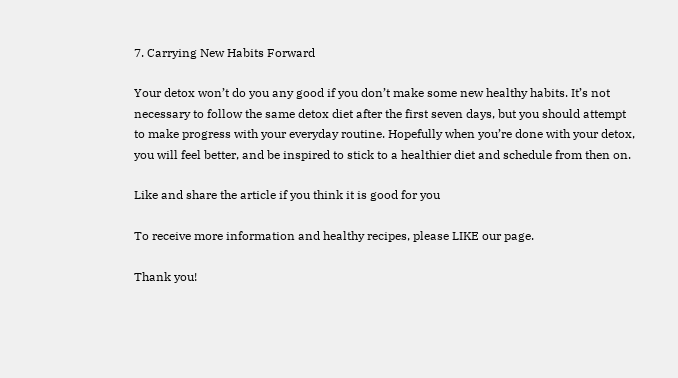7. Carrying New Habits Forward

Your detox won’t do you any good if you don’t make some new healthy habits. It’s not necessary to follow the same detox diet after the first seven days, but you should attempt to make progress with your everyday routine. Hopefully when you’re done with your detox, you will feel better, and be inspired to stick to a healthier diet and schedule from then on.

Like and share the article if you think it is good for you

To receive more information and healthy recipes, please LIKE our page.

Thank you!